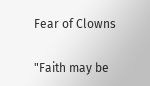Fear of Clowns

"Faith may be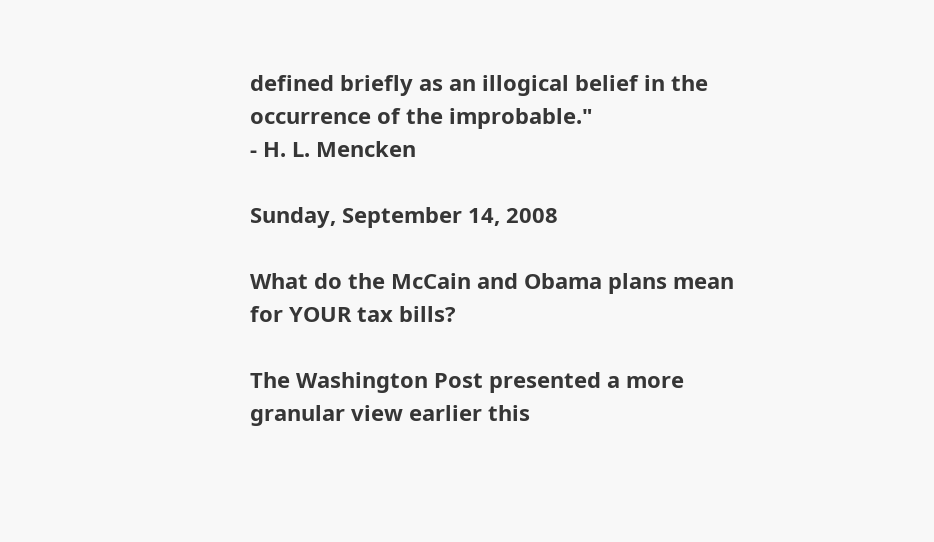defined briefly as an illogical belief in the occurrence of the improbable."
- H. L. Mencken

Sunday, September 14, 2008

What do the McCain and Obama plans mean for YOUR tax bills?

The Washington Post presented a more granular view earlier this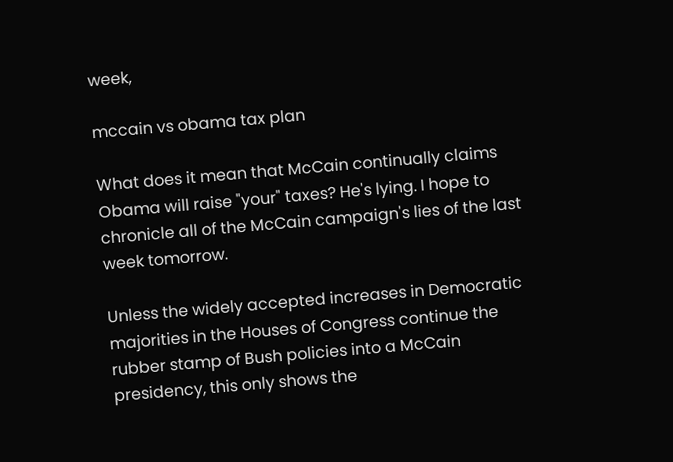week,

mccain vs obama tax plan

What does it mean that McCain continually claims Obama will raise "your" taxes? He's lying. I hope to chronicle all of the McCain campaign's lies of the last week tomorrow.

Unless the widely accepted increases in Democratic majorities in the Houses of Congress continue the rubber stamp of Bush policies into a McCain presidency, this only shows the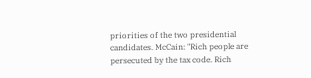priorities of the two presidential candidates. McCain: "Rich people are persecuted by the tax code. Rich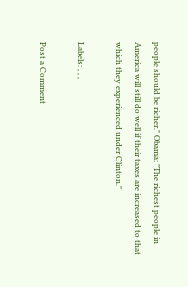people should be richer." Obama: "The richest people in America will still do well if their taxes are increased to that which they experienced under Clinton."

Labels: , , ,

Post a Comment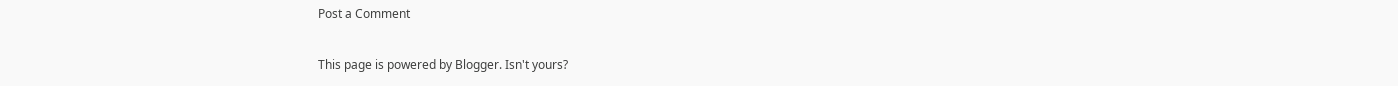Post a Comment

This page is powered by Blogger. Isn't yours?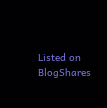Listed on BlogShares